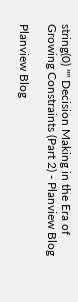string(0) "" Decision Making in the Era of Growing Constraints (Part 2) - Planview Blog

Planview Blog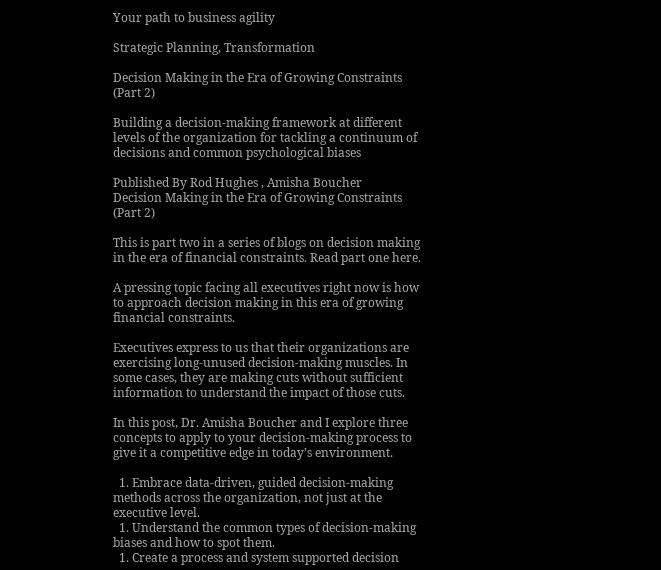Your path to business agility

Strategic Planning, Transformation

Decision Making in the Era of Growing Constraints (Part 2)

Building a decision-making framework at different levels of the organization for tackling a continuum of decisions and common psychological biases

Published By Rod Hughes , Amisha Boucher
Decision Making in the Era of Growing Constraints (Part 2)

This is part two in a series of blogs on decision making in the era of financial constraints. Read part one here.

A pressing topic facing all executives right now is how to approach decision making in this era of growing financial constraints.

Executives express to us that their organizations are exercising long-unused decision-making muscles. In some cases, they are making cuts without sufficient information to understand the impact of those cuts.

In this post, Dr. Amisha Boucher and I explore three concepts to apply to your decision-making process to give it a competitive edge in today’s environment.

  1. Embrace data-driven, guided decision-making methods across the organization, not just at the executive level.
  1. Understand the common types of decision-making biases and how to spot them.
  1. Create a process and system supported decision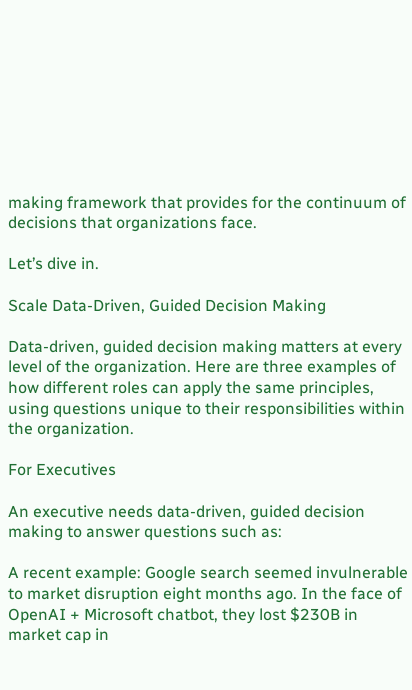making framework that provides for the continuum of decisions that organizations face.

Let’s dive in.

Scale Data-Driven, Guided Decision Making

Data-driven, guided decision making matters at every level of the organization. Here are three examples of how different roles can apply the same principles, using questions unique to their responsibilities within the organization.

For Executives

An executive needs data-driven, guided decision making to answer questions such as:

A recent example: Google search seemed invulnerable to market disruption eight months ago. In the face of OpenAI + Microsoft chatbot, they lost $230B in market cap in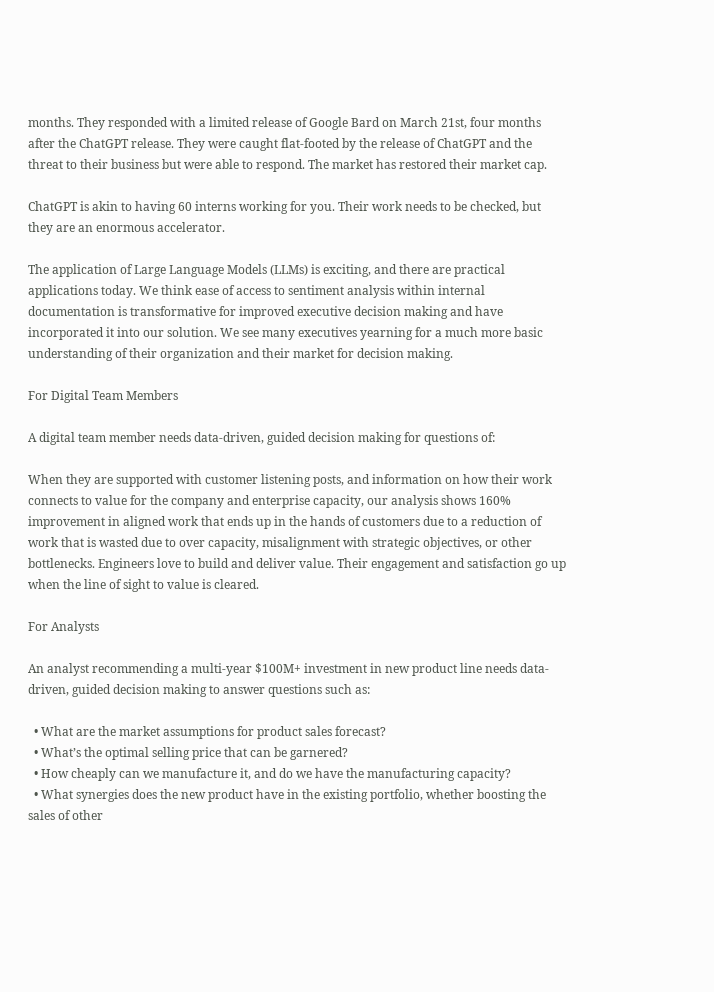months. They responded with a limited release of Google Bard on March 21st, four months after the ChatGPT release. They were caught flat-footed by the release of ChatGPT and the threat to their business but were able to respond. The market has restored their market cap.

ChatGPT is akin to having 60 interns working for you. Their work needs to be checked, but they are an enormous accelerator.

The application of Large Language Models (LLMs) is exciting, and there are practical applications today. We think ease of access to sentiment analysis within internal documentation is transformative for improved executive decision making and have incorporated it into our solution. We see many executives yearning for a much more basic understanding of their organization and their market for decision making.

For Digital Team Members

A digital team member needs data-driven, guided decision making for questions of:

When they are supported with customer listening posts, and information on how their work connects to value for the company and enterprise capacity, our analysis shows 160% improvement in aligned work that ends up in the hands of customers due to a reduction of work that is wasted due to over capacity, misalignment with strategic objectives, or other bottlenecks. Engineers love to build and deliver value. Their engagement and satisfaction go up when the line of sight to value is cleared.

For Analysts

An analyst recommending a multi-year $100M+ investment in new product line needs data-driven, guided decision making to answer questions such as:

  • What are the market assumptions for product sales forecast?
  • What’s the optimal selling price that can be garnered?
  • How cheaply can we manufacture it, and do we have the manufacturing capacity?
  • What synergies does the new product have in the existing portfolio, whether boosting the sales of other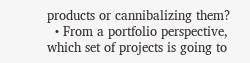products or cannibalizing them?
  • From a portfolio perspective, which set of projects is going to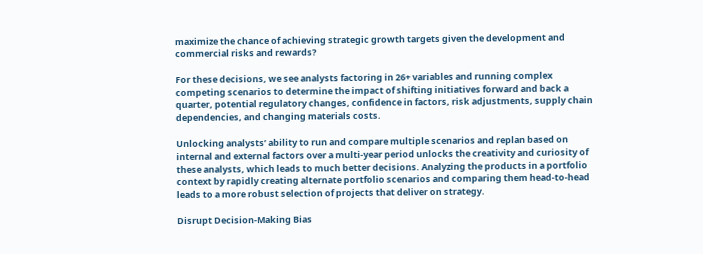maximize the chance of achieving strategic growth targets given the development and commercial risks and rewards?

For these decisions, we see analysts factoring in 26+ variables and running complex competing scenarios to determine the impact of shifting initiatives forward and back a quarter, potential regulatory changes, confidence in factors, risk adjustments, supply chain dependencies, and changing materials costs.

Unlocking analysts’ ability to run and compare multiple scenarios and replan based on internal and external factors over a multi-year period unlocks the creativity and curiosity of these analysts, which leads to much better decisions. Analyzing the products in a portfolio context by rapidly creating alternate portfolio scenarios and comparing them head-to-head leads to a more robust selection of projects that deliver on strategy.

Disrupt Decision-Making Bias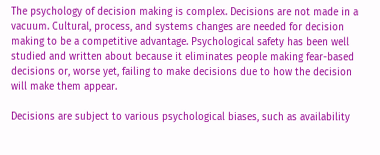The psychology of decision making is complex. Decisions are not made in a vacuum. Cultural, process, and systems changes are needed for decision making to be a competitive advantage. Psychological safety has been well studied and written about because it eliminates people making fear-based decisions or, worse yet, failing to make decisions due to how the decision will make them appear.

Decisions are subject to various psychological biases, such as availability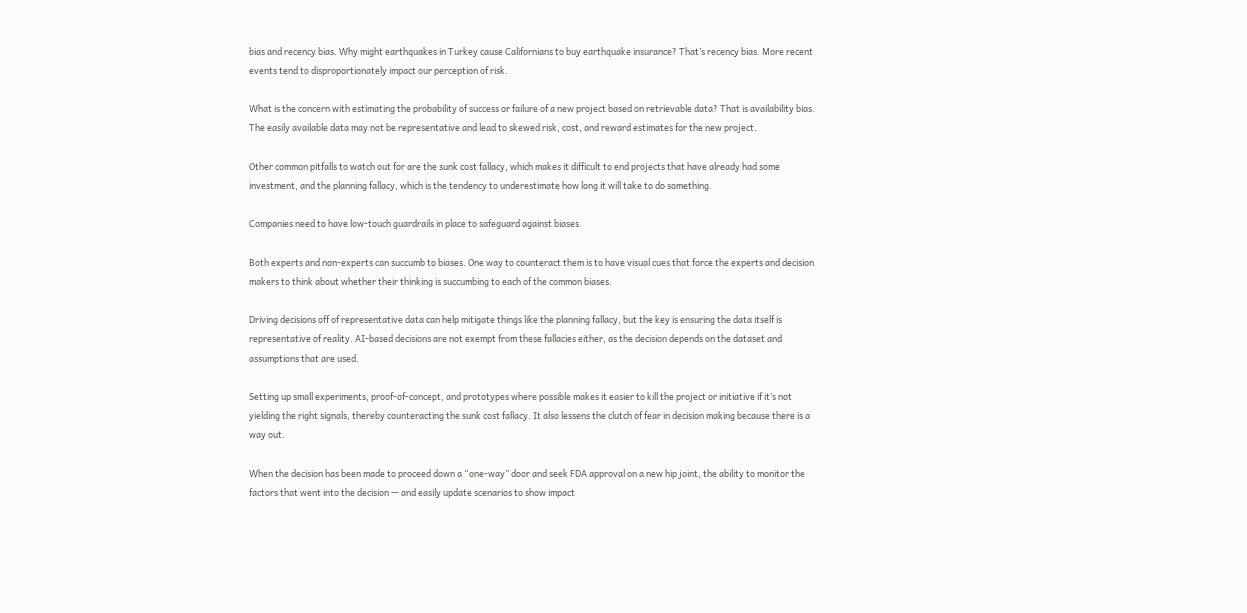bias and recency bias. Why might earthquakes in Turkey cause Californians to buy earthquake insurance? That’s recency bias. More recent events tend to disproportionately impact our perception of risk.

What is the concern with estimating the probability of success or failure of a new project based on retrievable data? That is availability bias. The easily available data may not be representative and lead to skewed risk, cost, and reward estimates for the new project.

Other common pitfalls to watch out for are the sunk cost fallacy, which makes it difficult to end projects that have already had some investment, and the planning fallacy, which is the tendency to underestimate how long it will take to do something.

Companies need to have low-touch guardrails in place to safeguard against biases.

Both experts and non-experts can succumb to biases. One way to counteract them is to have visual cues that force the experts and decision makers to think about whether their thinking is succumbing to each of the common biases.

Driving decisions off of representative data can help mitigate things like the planning fallacy, but the key is ensuring the data itself is representative of reality. AI-based decisions are not exempt from these fallacies either, as the decision depends on the dataset and assumptions that are used.

Setting up small experiments, proof-of-concept, and prototypes where possible makes it easier to kill the project or initiative if it’s not yielding the right signals, thereby counteracting the sunk cost fallacy. It also lessens the clutch of fear in decision making because there is a way out.

When the decision has been made to proceed down a “one-way” door and seek FDA approval on a new hip joint, the ability to monitor the factors that went into the decision — and easily update scenarios to show impact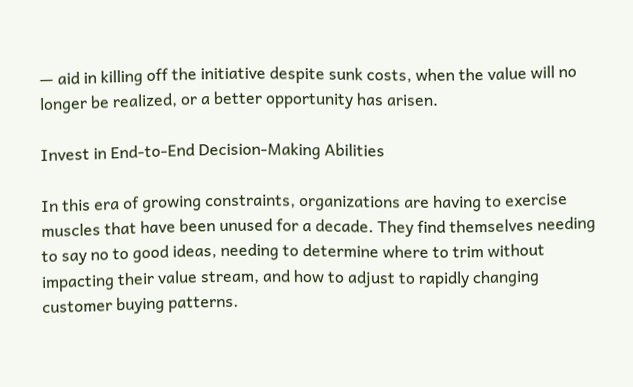— aid in killing off the initiative despite sunk costs, when the value will no longer be realized, or a better opportunity has arisen.

Invest in End-to-End Decision-Making Abilities

In this era of growing constraints, organizations are having to exercise muscles that have been unused for a decade. They find themselves needing to say no to good ideas, needing to determine where to trim without impacting their value stream, and how to adjust to rapidly changing customer buying patterns.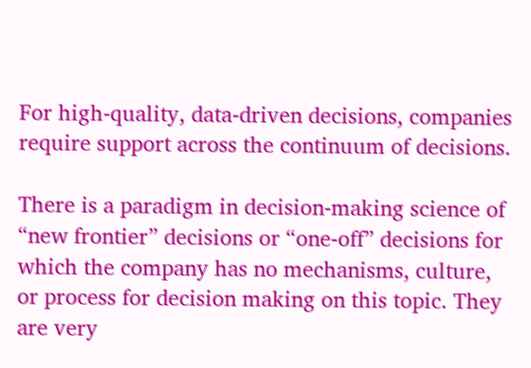For high-quality, data-driven decisions, companies require support across the continuum of decisions.

There is a paradigm in decision-making science of “new frontier” decisions or “one-off” decisions for which the company has no mechanisms, culture, or process for decision making on this topic. They are very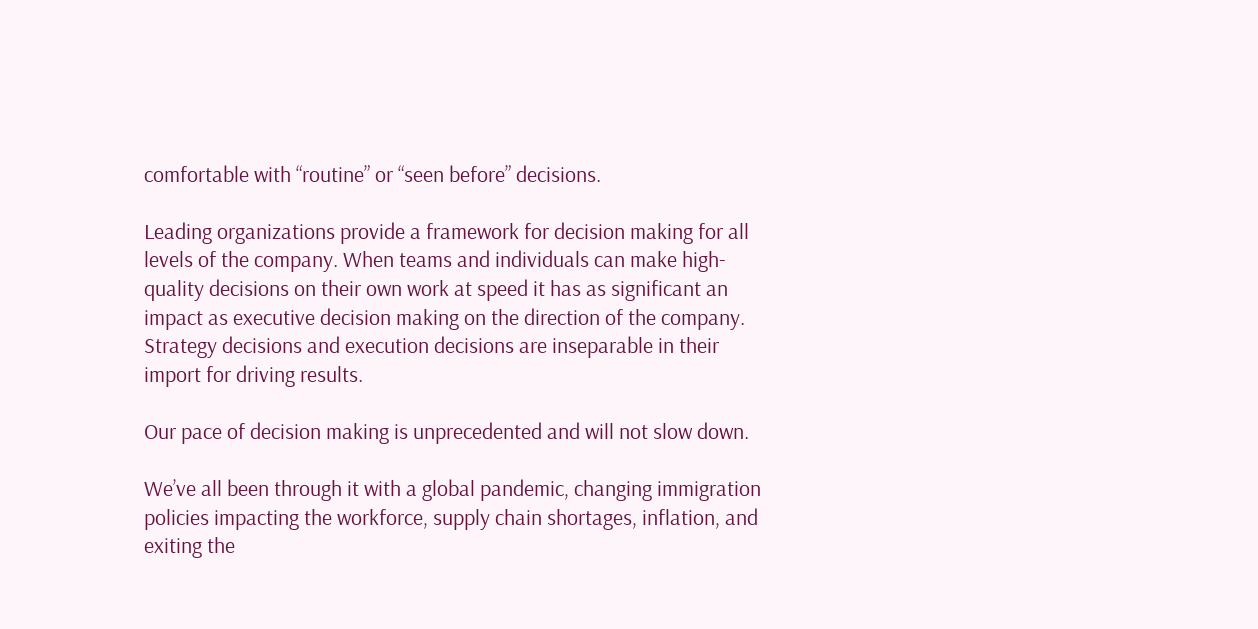comfortable with “routine” or “seen before” decisions.

Leading organizations provide a framework for decision making for all levels of the company. When teams and individuals can make high-quality decisions on their own work at speed it has as significant an impact as executive decision making on the direction of the company. Strategy decisions and execution decisions are inseparable in their import for driving results.

Our pace of decision making is unprecedented and will not slow down.

We’ve all been through it with a global pandemic, changing immigration policies impacting the workforce, supply chain shortages, inflation, and exiting the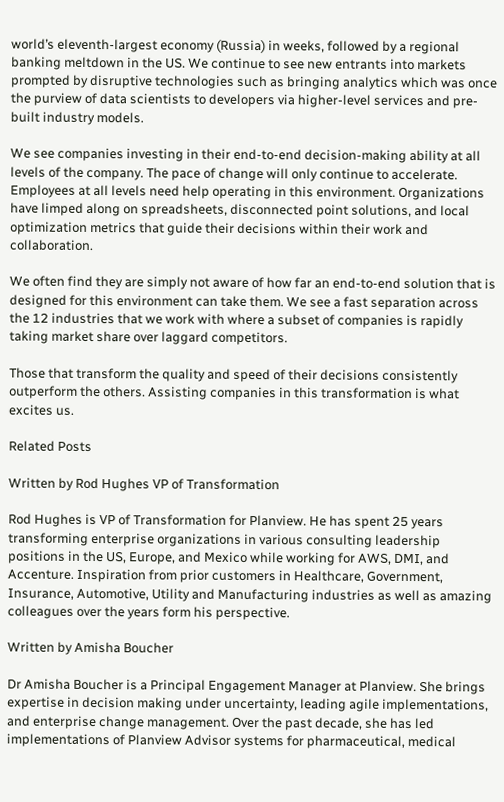world’s eleventh-largest economy (Russia) in weeks, followed by a regional banking meltdown in the US. We continue to see new entrants into markets prompted by disruptive technologies such as bringing analytics which was once the purview of data scientists to developers via higher-level services and pre-built industry models.

We see companies investing in their end-to-end decision-making ability at all levels of the company. The pace of change will only continue to accelerate. Employees at all levels need help operating in this environment. Organizations have limped along on spreadsheets, disconnected point solutions, and local optimization metrics that guide their decisions within their work and collaboration.

We often find they are simply not aware of how far an end-to-end solution that is designed for this environment can take them. We see a fast separation across the 12 industries that we work with where a subset of companies is rapidly taking market share over laggard competitors.

Those that transform the quality and speed of their decisions consistently outperform the others. Assisting companies in this transformation is what excites us.

Related Posts

Written by Rod Hughes VP of Transformation

Rod Hughes is VP of Transformation for Planview. He has spent 25 years transforming enterprise organizations in various consulting leadership positions in the US, Europe, and Mexico while working for AWS, DMI, and Accenture. Inspiration from prior customers in Healthcare, Government, Insurance, Automotive, Utility and Manufacturing industries as well as amazing colleagues over the years form his perspective.

Written by Amisha Boucher

Dr Amisha Boucher is a Principal Engagement Manager at Planview. She brings expertise in decision making under uncertainty, leading agile implementations, and enterprise change management. Over the past decade, she has led implementations of Planview Advisor systems for pharmaceutical, medical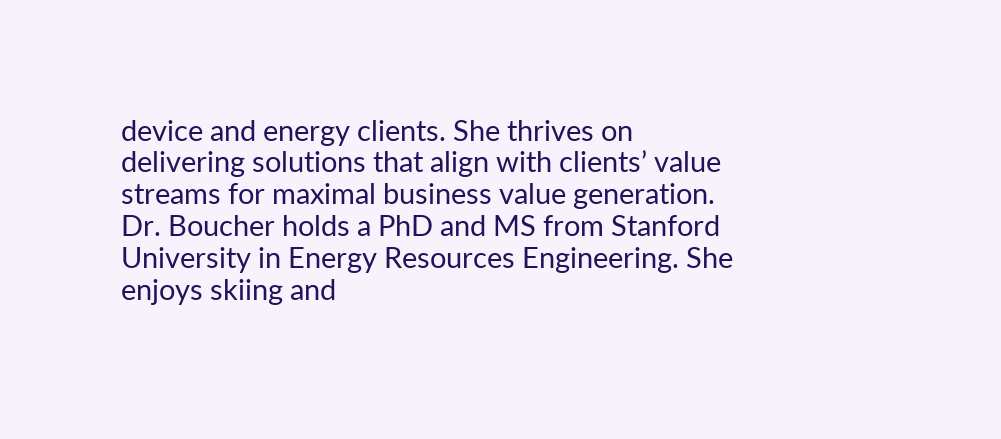device and energy clients. She thrives on delivering solutions that align with clients’ value streams for maximal business value generation. Dr. Boucher holds a PhD and MS from Stanford University in Energy Resources Engineering. She enjoys skiing and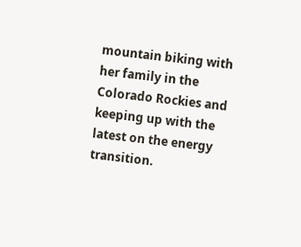mountain biking with her family in the Colorado Rockies and keeping up with the latest on the energy transition.